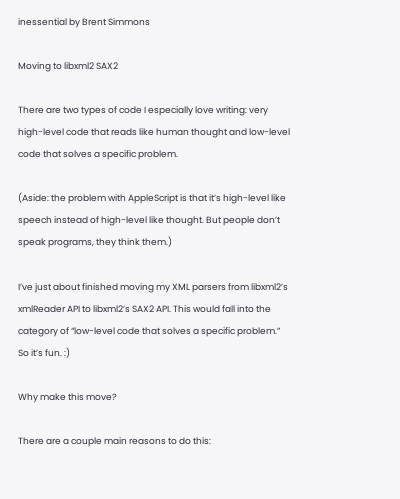inessential by Brent Simmons

Moving to libxml2 SAX2

There are two types of code I especially love writing: very high-level code that reads like human thought and low-level code that solves a specific problem.

(Aside: the problem with AppleScript is that it’s high-level like speech instead of high-level like thought. But people don’t speak programs, they think them.)

I’ve just about finished moving my XML parsers from libxml2’s xmlReader API to libxml2’s SAX2 API. This would fall into the category of “low-level code that solves a specific problem.” So it’s fun. :)

Why make this move?

There are a couple main reasons to do this: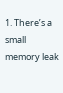1. There’s a small memory leak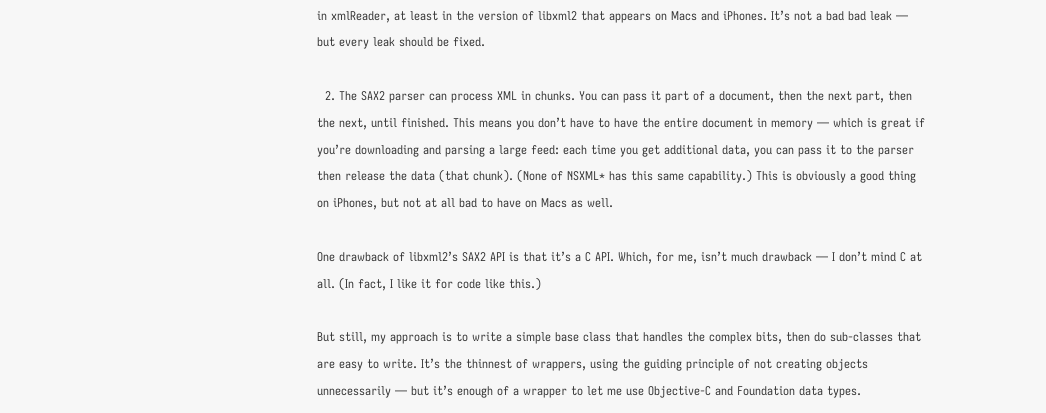in xmlReader, at least in the version of libxml2 that appears on Macs and iPhones. It’s not a bad bad leak — but every leak should be fixed.

  2. The SAX2 parser can process XML in chunks. You can pass it part of a document, then the next part, then the next, until finished. This means you don’t have to have the entire document in memory — which is great if you’re downloading and parsing a large feed: each time you get additional data, you can pass it to the parser then release the data (that chunk). (None of NSXML* has this same capability.) This is obviously a good thing on iPhones, but not at all bad to have on Macs as well.

One drawback of libxml2’s SAX2 API is that it’s a C API. Which, for me, isn’t much drawback — I don’t mind C at all. (In fact, I like it for code like this.)

But still, my approach is to write a simple base class that handles the complex bits, then do sub-classes that are easy to write. It’s the thinnest of wrappers, using the guiding principle of not creating objects unnecessarily — but it’s enough of a wrapper to let me use Objective-C and Foundation data types.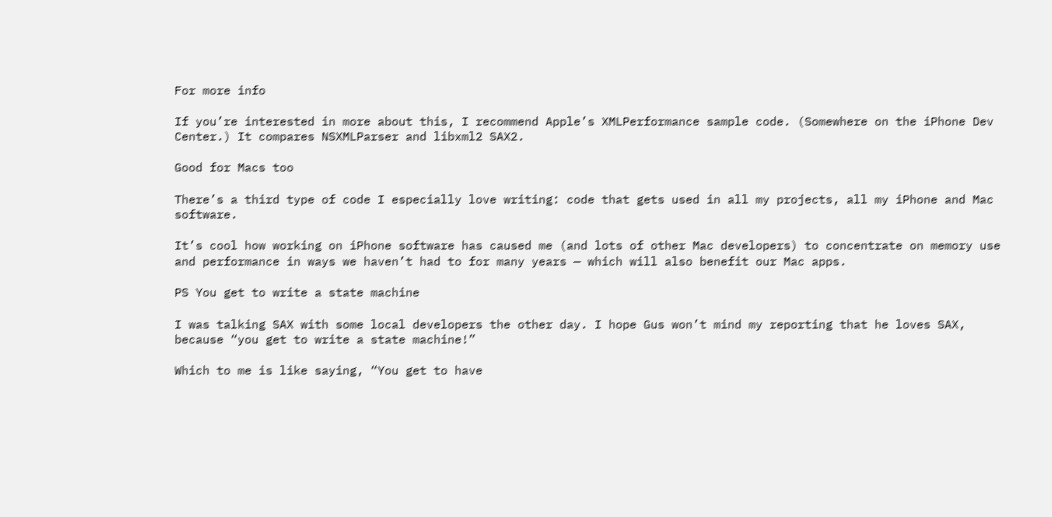For more info

If you’re interested in more about this, I recommend Apple’s XMLPerformance sample code. (Somewhere on the iPhone Dev Center.) It compares NSXMLParser and libxml2 SAX2.

Good for Macs too

There’s a third type of code I especially love writing: code that gets used in all my projects, all my iPhone and Mac software.

It’s cool how working on iPhone software has caused me (and lots of other Mac developers) to concentrate on memory use and performance in ways we haven’t had to for many years — which will also benefit our Mac apps.

PS You get to write a state machine

I was talking SAX with some local developers the other day. I hope Gus won’t mind my reporting that he loves SAX, because “you get to write a state machine!”

Which to me is like saying, “You get to have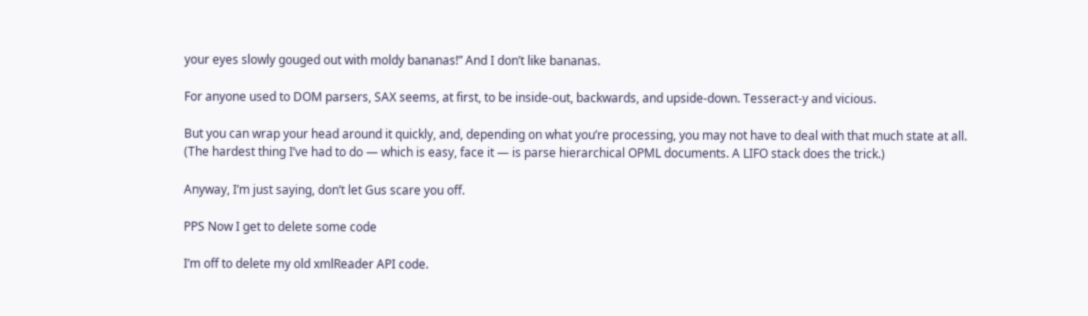your eyes slowly gouged out with moldy bananas!” And I don’t like bananas.

For anyone used to DOM parsers, SAX seems, at first, to be inside-out, backwards, and upside-down. Tesseract-y and vicious.

But you can wrap your head around it quickly, and, depending on what you’re processing, you may not have to deal with that much state at all. (The hardest thing I’ve had to do — which is easy, face it — is parse hierarchical OPML documents. A LIFO stack does the trick.)

Anyway, I’m just saying, don’t let Gus scare you off.

PPS Now I get to delete some code

I’m off to delete my old xmlReader API code.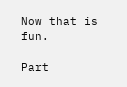Now that is fun.

Part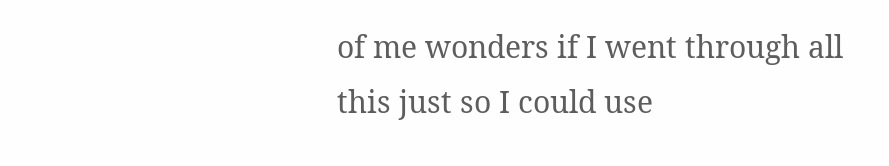of me wonders if I went through all this just so I could use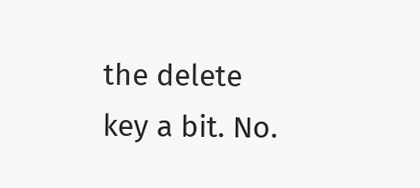the delete key a bit. No.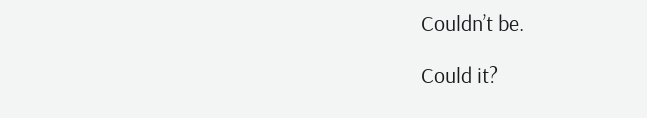Couldn’t be.

Could it?